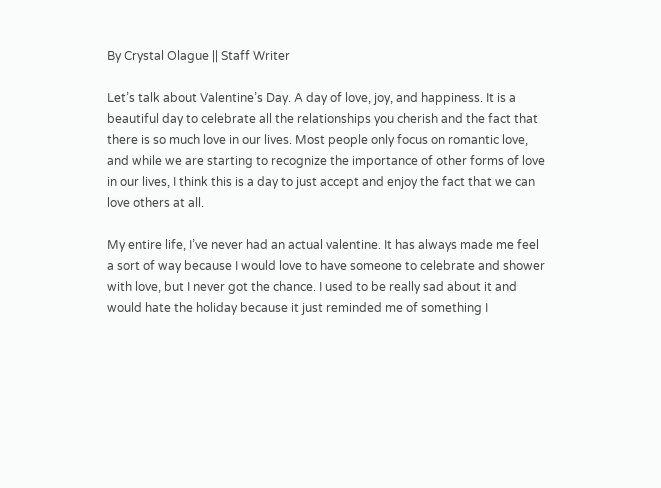By Crystal Olague || Staff Writer

Let’s talk about Valentine’s Day. A day of love, joy, and happiness. It is a beautiful day to celebrate all the relationships you cherish and the fact that there is so much love in our lives. Most people only focus on romantic love, and while we are starting to recognize the importance of other forms of love in our lives, I think this is a day to just accept and enjoy the fact that we can love others at all.

My entire life, I’ve never had an actual valentine. It has always made me feel a sort of way because I would love to have someone to celebrate and shower with love, but I never got the chance. I used to be really sad about it and would hate the holiday because it just reminded me of something I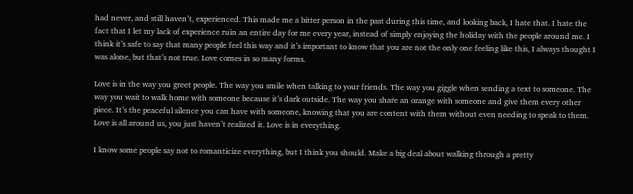had never, and still haven’t, experienced. This made me a bitter person in the past during this time, and looking back, I hate that. I hate the fact that I let my lack of experience ruin an entire day for me every year, instead of simply enjoying the holiday with the people around me. I think it’s safe to say that many people feel this way and it’s important to know that you are not the only one feeling like this, I always thought I was alone, but that’s not true. Love comes in so many forms.

Love is in the way you greet people. The way you smile when talking to your friends. The way you giggle when sending a text to someone. The way you wait to walk home with someone because it’s dark outside. The way you share an orange with someone and give them every other piece. It’s the peaceful silence you can have with someone, knowing that you are content with them without even needing to speak to them. Love is all around us, you just haven’t realized it. Love is in everything.

I know some people say not to romanticize everything, but I think you should. Make a big deal about walking through a pretty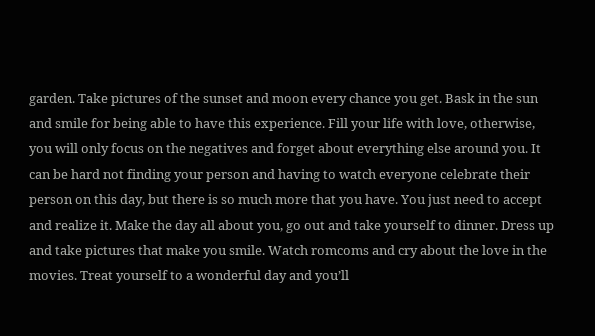garden. Take pictures of the sunset and moon every chance you get. Bask in the sun and smile for being able to have this experience. Fill your life with love, otherwise, you will only focus on the negatives and forget about everything else around you. It can be hard not finding your person and having to watch everyone celebrate their person on this day, but there is so much more that you have. You just need to accept and realize it. Make the day all about you, go out and take yourself to dinner. Dress up and take pictures that make you smile. Watch romcoms and cry about the love in the movies. Treat yourself to a wonderful day and you’ll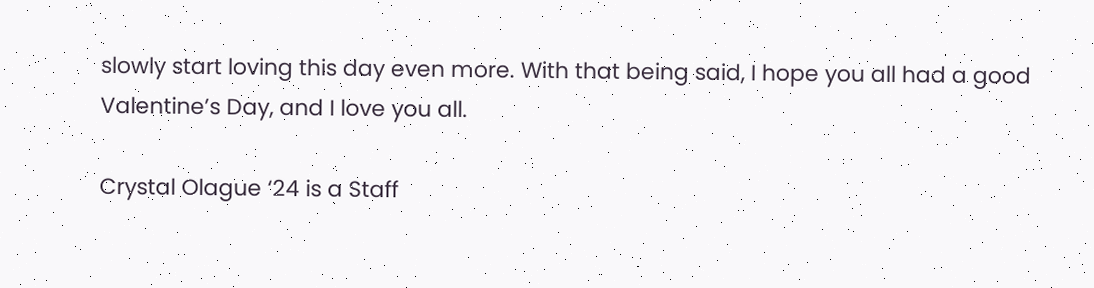slowly start loving this day even more. With that being said, I hope you all had a good Valentine’s Day, and I love you all.

Crystal Olague ‘24 is a Staff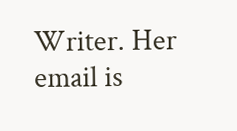Writer. Her email is